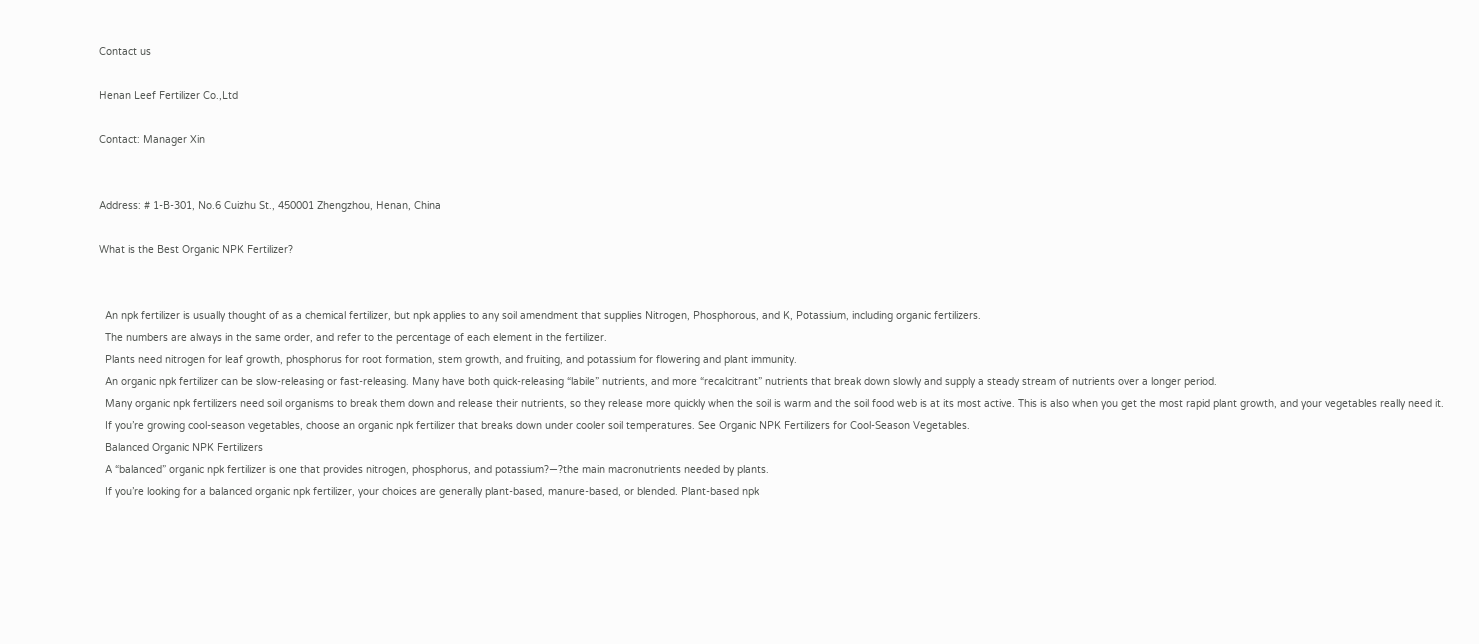Contact us

Henan Leef Fertilizer Co.,Ltd

Contact: Manager Xin


Address: # 1-B-301, No.6 Cuizhu St., 450001 Zhengzhou, Henan, China

What is the Best Organic NPK Fertilizer?


  An npk fertilizer is usually thought of as a chemical fertilizer, but npk applies to any soil amendment that supplies Nitrogen, Phosphorous, and K, Potassium, including organic fertilizers.
  The numbers are always in the same order, and refer to the percentage of each element in the fertilizer.
  Plants need nitrogen for leaf growth, phosphorus for root formation, stem growth, and fruiting, and potassium for flowering and plant immunity.
  An organic npk fertilizer can be slow-releasing or fast-releasing. Many have both quick-releasing “labile” nutrients, and more “recalcitrant” nutrients that break down slowly and supply a steady stream of nutrients over a longer period.
  Many organic npk fertilizers need soil organisms to break them down and release their nutrients, so they release more quickly when the soil is warm and the soil food web is at its most active. This is also when you get the most rapid plant growth, and your vegetables really need it.
  If you’re growing cool-season vegetables, choose an organic npk fertilizer that breaks down under cooler soil temperatures. See Organic NPK Fertilizers for Cool-Season Vegetables.
  Balanced Organic NPK Fertilizers
  A “balanced” organic npk fertilizer is one that provides nitrogen, phosphorus, and potassium?—?the main macronutrients needed by plants.
  If you’re looking for a balanced organic npk fertilizer, your choices are generally plant-based, manure-based, or blended. Plant-based npk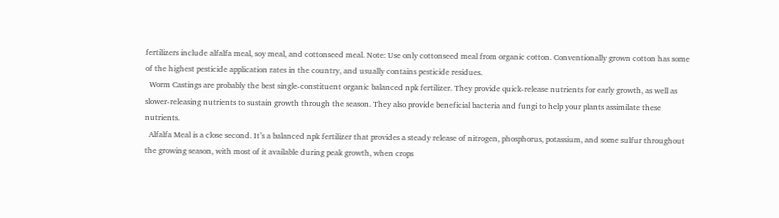fertilizers include alfalfa meal, soy meal, and cottonseed meal. Note: Use only cottonseed meal from organic cotton. Conventionally grown cotton has some of the highest pesticide application rates in the country, and usually contains pesticide residues.
  Worm Castings are probably the best single-constituent organic balanced npk fertilizer. They provide quick-release nutrients for early growth, as well as slower-releasing nutrients to sustain growth through the season. They also provide beneficial bacteria and fungi to help your plants assimilate these nutrients.
  Alfalfa Meal is a close second. It’s a balanced npk fertilizer that provides a steady release of nitrogen, phosphorus, potassium, and some sulfur throughout the growing season, with most of it available during peak growth, when crops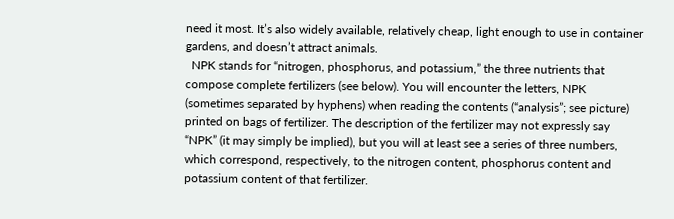need it most. It’s also widely available, relatively cheap, light enough to use in container gardens, and doesn’t attract animals.
  NPK stands for “nitrogen, phosphorus, and potassium,” the three nutrients that compose complete fertilizers (see below). You will encounter the letters, NPK (sometimes separated by hyphens) when reading the contents (“analysis”; see picture) printed on bags of fertilizer. The description of the fertilizer may not expressly say “NPK” (it may simply be implied), but you will at least see a series of three numbers, which correspond, respectively, to the nitrogen content, phosphorus content and potassium content of that fertilizer.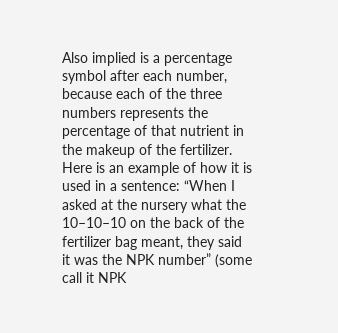Also implied is a percentage symbol after each number, because each of the three numbers represents the percentage of that nutrient in the makeup of the fertilizer. Here is an example of how it is used in a sentence: “When I asked at the nursery what the 10–10–10 on the back of the fertilizer bag meant, they said it was the NPK number” (some call it NPK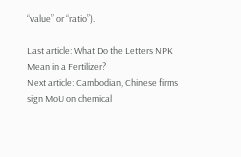“value” or “ratio”).

Last article: What Do the Letters NPK Mean in a Fertilizer?
Next article: Cambodian, Chinese firms sign MoU on chemical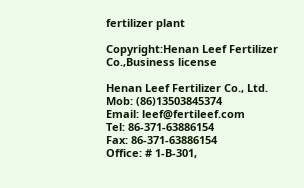fertilizer plant

Copyright:Henan Leef Fertilizer Co.,Business license

Henan Leef Fertilizer Co., Ltd.
Mob: (86)13503845374
Email: leef@fertileef.com
Tel: 86-371-63886154
Fax: 86-371-63886154
Office: # 1-B-301,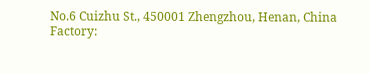No.6 Cuizhu St., 450001 Zhengzhou, Henan, China
Factory: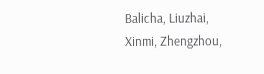Balicha, Liuzhai, Xinmi, Zhengzhou,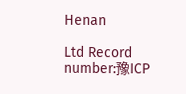Henan

Ltd Record number:豫ICP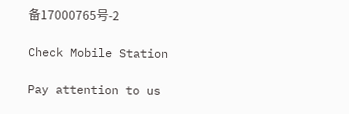备17000765号-2

Check Mobile Station

Pay attention to us